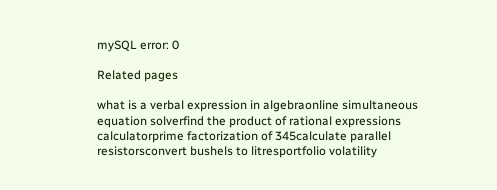mySQL error: 0

Related pages

what is a verbal expression in algebraonline simultaneous equation solverfind the product of rational expressions calculatorprime factorization of 345calculate parallel resistorsconvert bushels to litresportfolio volatility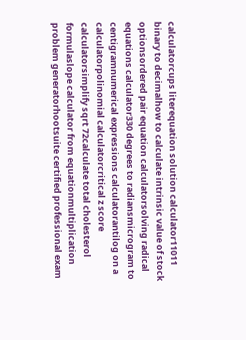calculatorcups literequation solution calculator11011 binary to decimalhow to calculate intrinsic value of stock optionsordered pair equation calculatorsolving radical equations calculator330 degrees to radiansmicrogram to centigramnumerical expressions calculatorantilog on a calculatorpolinomial calculatorcritical z score calculatorsimplify sqrt 72calculate total cholesterol formulaslope calculator from equationmultiplication problem generatorhootsuite certified professional exam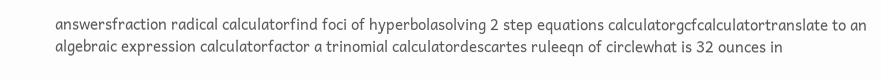answersfraction radical calculatorfind foci of hyperbolasolving 2 step equations calculatorgcfcalculatortranslate to an algebraic expression calculatorfactor a trinomial calculatordescartes ruleeqn of circlewhat is 32 ounces in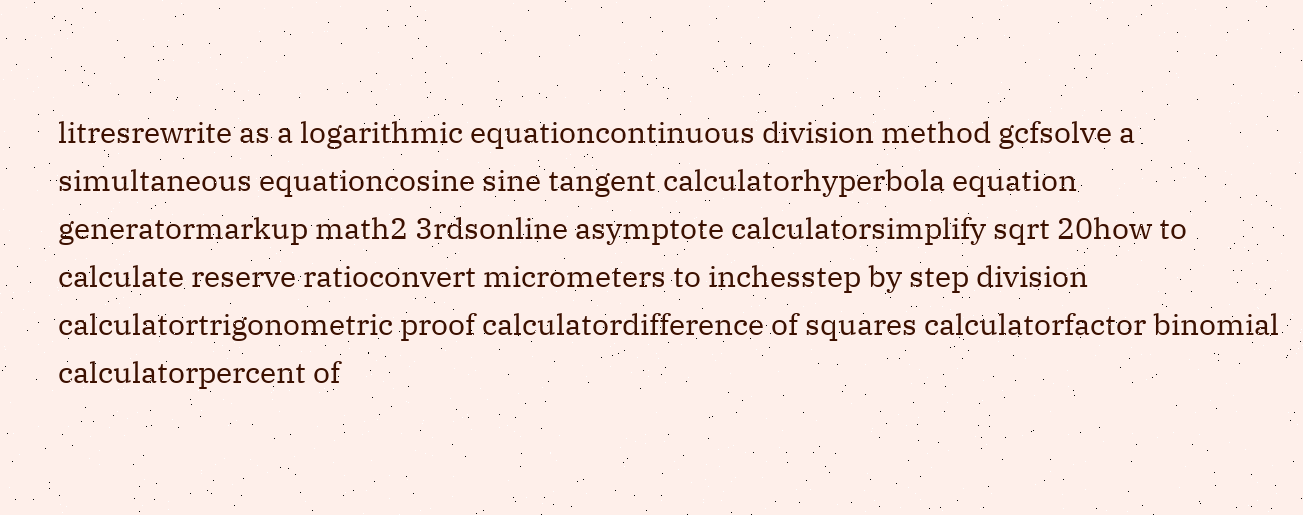litresrewrite as a logarithmic equationcontinuous division method gcfsolve a simultaneous equationcosine sine tangent calculatorhyperbola equation generatormarkup math2 3rdsonline asymptote calculatorsimplify sqrt 20how to calculate reserve ratioconvert micrometers to inchesstep by step division calculatortrigonometric proof calculatordifference of squares calculatorfactor binomial calculatorpercent of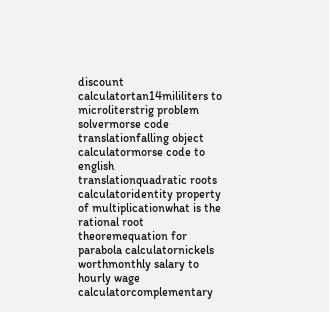discount calculatortan14mililiters to microliterstrig problem solvermorse code translationfalling object calculatormorse code to english translationquadratic roots calculatoridentity property of multiplicationwhat is the rational root theoremequation for parabola calculatornickels worthmonthly salary to hourly wage calculatorcomplementary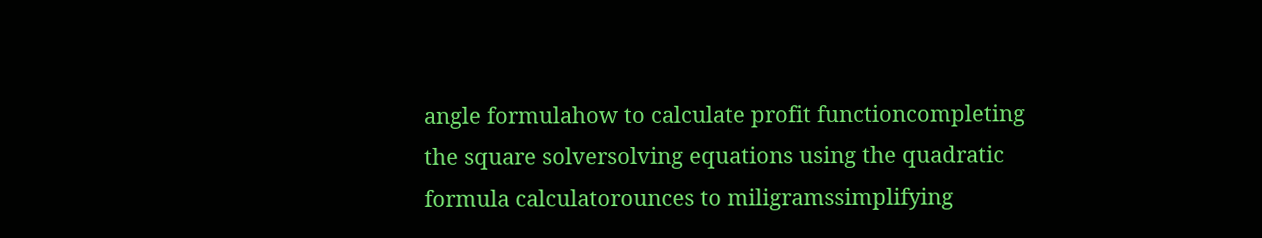angle formulahow to calculate profit functioncompleting the square solversolving equations using the quadratic formula calculatorounces to miligramssimplifying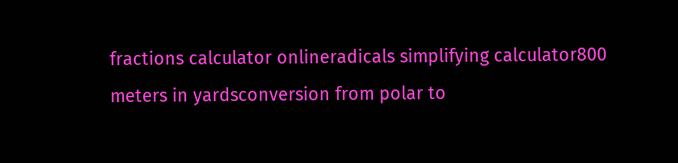fractions calculator onlineradicals simplifying calculator800 meters in yardsconversion from polar to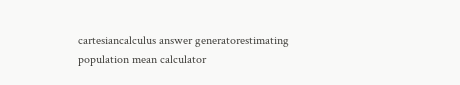cartesiancalculus answer generatorestimating population mean calculator